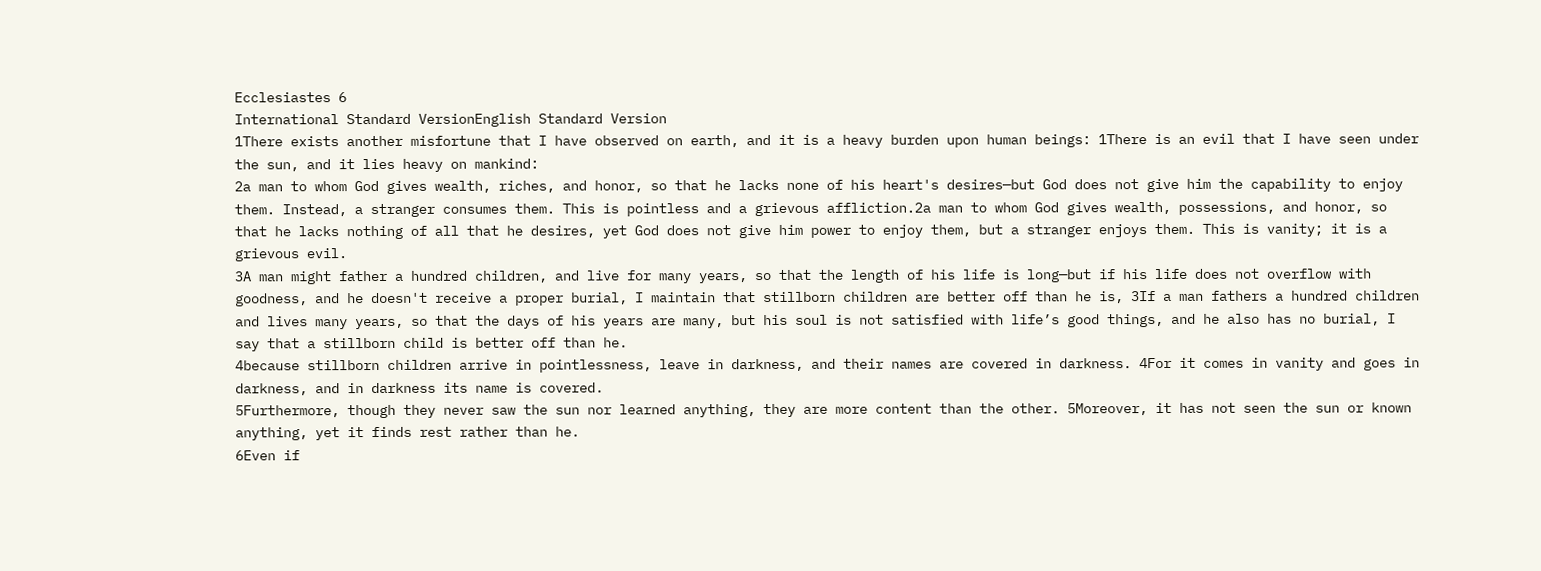Ecclesiastes 6
International Standard VersionEnglish Standard Version
1There exists another misfortune that I have observed on earth, and it is a heavy burden upon human beings: 1There is an evil that I have seen under the sun, and it lies heavy on mankind:
2a man to whom God gives wealth, riches, and honor, so that he lacks none of his heart's desires—but God does not give him the capability to enjoy them. Instead, a stranger consumes them. This is pointless and a grievous affliction.2a man to whom God gives wealth, possessions, and honor, so that he lacks nothing of all that he desires, yet God does not give him power to enjoy them, but a stranger enjoys them. This is vanity; it is a grievous evil.
3A man might father a hundred children, and live for many years, so that the length of his life is long—but if his life does not overflow with goodness, and he doesn't receive a proper burial, I maintain that stillborn children are better off than he is, 3If a man fathers a hundred children and lives many years, so that the days of his years are many, but his soul is not satisfied with life’s good things, and he also has no burial, I say that a stillborn child is better off than he.
4because stillborn children arrive in pointlessness, leave in darkness, and their names are covered in darkness. 4For it comes in vanity and goes in darkness, and in darkness its name is covered.
5Furthermore, though they never saw the sun nor learned anything, they are more content than the other. 5Moreover, it has not seen the sun or known anything, yet it finds rest rather than he.
6Even if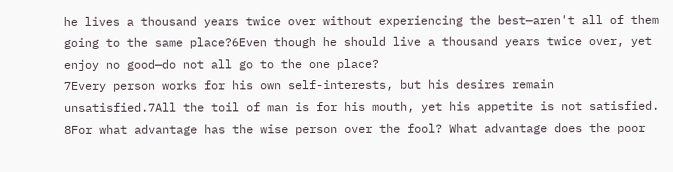he lives a thousand years twice over without experiencing the best—aren't all of them going to the same place?6Even though he should live a thousand years twice over, yet enjoy no good—do not all go to the one place?
7Every person works for his own self-interests, but his desires remain unsatisfied.7All the toil of man is for his mouth, yet his appetite is not satisfied.
8For what advantage has the wise person over the fool? What advantage does the poor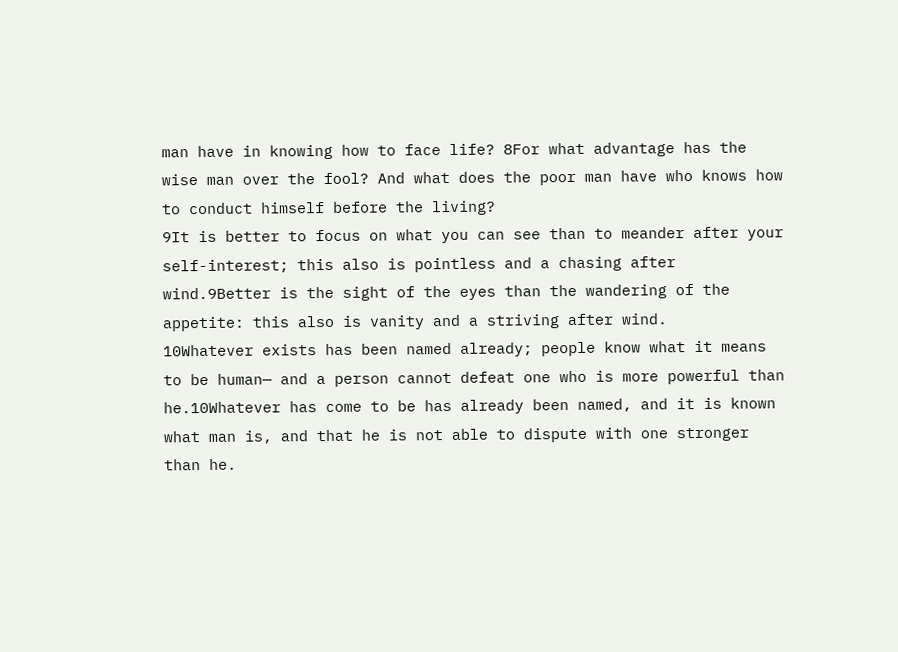man have in knowing how to face life? 8For what advantage has the wise man over the fool? And what does the poor man have who knows how to conduct himself before the living?
9It is better to focus on what you can see than to meander after your self-interest; this also is pointless and a chasing after wind.9Better is the sight of the eyes than the wandering of the appetite: this also is vanity and a striving after wind.
10Whatever exists has been named already; people know what it means to be human— and a person cannot defeat one who is more powerful than he.10Whatever has come to be has already been named, and it is known what man is, and that he is not able to dispute with one stronger than he.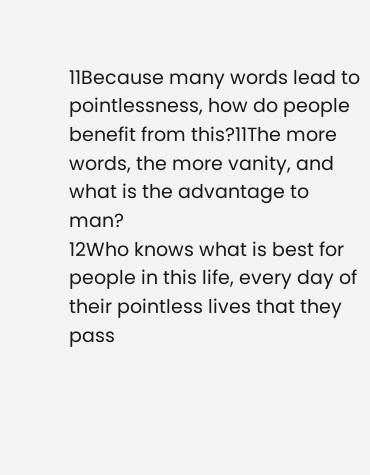11Because many words lead to pointlessness, how do people benefit from this?11The more words, the more vanity, and what is the advantage to man?
12Who knows what is best for people in this life, every day of their pointless lives that they pass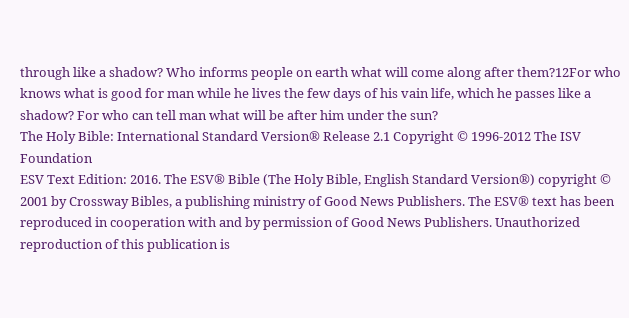through like a shadow? Who informs people on earth what will come along after them?12For who knows what is good for man while he lives the few days of his vain life, which he passes like a shadow? For who can tell man what will be after him under the sun?
The Holy Bible: International Standard Version® Release 2.1 Copyright © 1996-2012 The ISV Foundation
ESV Text Edition: 2016. The ESV® Bible (The Holy Bible, English Standard Version®) copyright © 2001 by Crossway Bibles, a publishing ministry of Good News Publishers. The ESV® text has been reproduced in cooperation with and by permission of Good News Publishers. Unauthorized reproduction of this publication is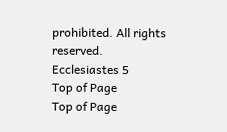prohibited. All rights reserved.
Ecclesiastes 5
Top of Page
Top of Page